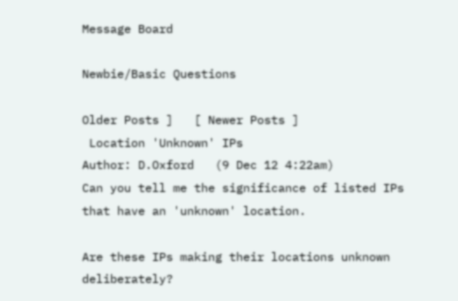Message Board

Newbie/Basic Questions

Older Posts ]   [ Newer Posts ]
 Location 'Unknown' IPs
Author: D.Oxford   (9 Dec 12 4:22am)
Can you tell me the significance of listed IPs that have an 'unknown' location.

Are these IPs making their locations unknown deliberately?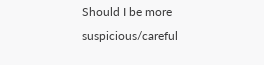Should I be more suspicious/careful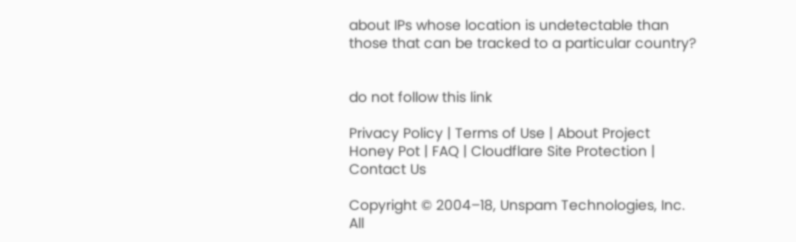about IPs whose location is undetectable than those that can be tracked to a particular country?


do not follow this link

Privacy Policy | Terms of Use | About Project Honey Pot | FAQ | Cloudflare Site Protection | Contact Us

Copyright © 2004–18, Unspam Technologies, Inc. All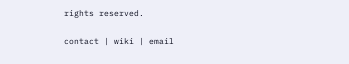rights reserved.

contact | wiki | email